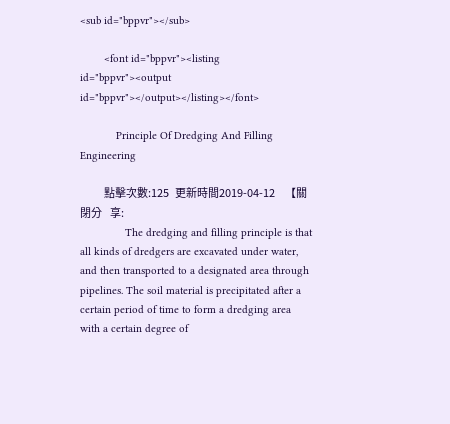<sub id="bppvr"></sub>

        <font id="bppvr"><listing id="bppvr"><output id="bppvr"></output></listing></font>

            Principle Of Dredging And Filling Engineering

            點擊次數:125   更新時間2019-04-12     【關閉分    享:
               The dredging and filling principle is that all kinds of dredgers are excavated under water, and then transported to a designated area through pipelines. The soil material is precipitated after a certain period of time to form a dredging area with a certain degree of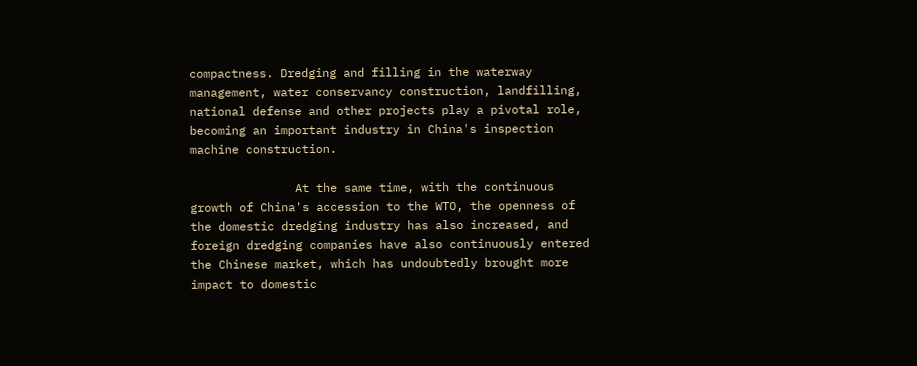compactness. Dredging and filling in the waterway management, water conservancy construction, landfilling, national defense and other projects play a pivotal role, becoming an important industry in China's inspection machine construction.

               At the same time, with the continuous growth of China's accession to the WTO, the openness of the domestic dredging industry has also increased, and foreign dredging companies have also continuously entered the Chinese market, which has undoubtedly brought more impact to domestic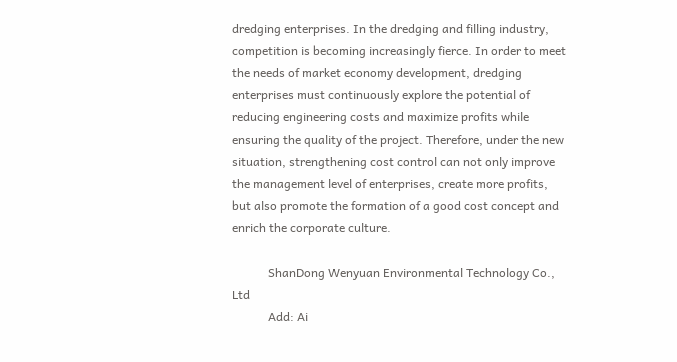dredging enterprises. In the dredging and filling industry, competition is becoming increasingly fierce. In order to meet the needs of market economy development, dredging enterprises must continuously explore the potential of reducing engineering costs and maximize profits while ensuring the quality of the project. Therefore, under the new situation, strengthening cost control can not only improve the management level of enterprises, create more profits, but also promote the formation of a good cost concept and enrich the corporate culture.

            ShanDong Wenyuan Environmental Technology Co., Ltd
            Add: Ai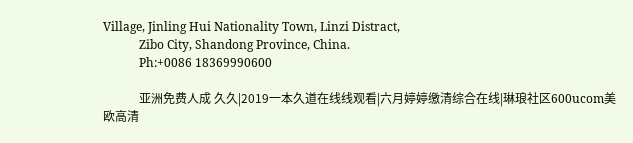Village, Jinling Hui Nationality Town, Linzi Distract,
            Zibo City, Shandong Province, China.
            Ph:+0086 18369990600

            亚洲免费人成 久久|2019一本久道在线线观看|六月婷婷缴清综合在线|琳琅社区600ucom美欧高清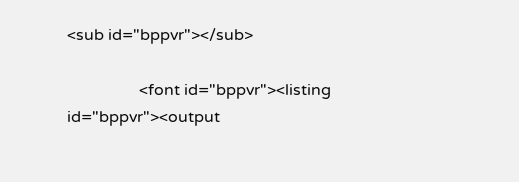<sub id="bppvr"></sub>

                  <font id="bppvr"><listing id="bppvr"><output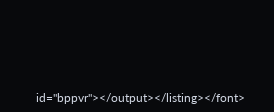id="bppvr"></output></listing></font>